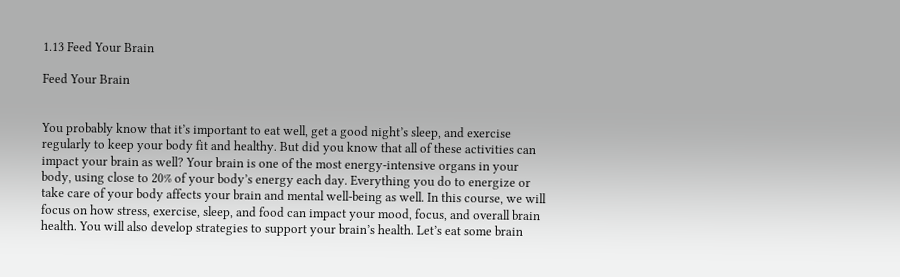1.13 Feed Your Brain

Feed Your Brain


You probably know that it’s important to eat well, get a good night’s sleep, and exercise regularly to keep your body fit and healthy. But did you know that all of these activities can impact your brain as well? Your brain is one of the most energy-intensive organs in your body, using close to 20% of your body’s energy each day. Everything you do to energize or take care of your body affects your brain and mental well-being as well. In this course, we will focus on how stress, exercise, sleep, and food can impact your mood, focus, and overall brain health. You will also develop strategies to support your brain’s health. Let’s eat some brain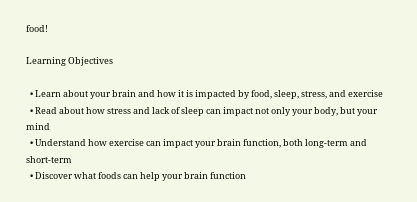food!

Learning Objectives

  • Learn about your brain and how it is impacted by food, sleep, stress, and exercise
  • Read about how stress and lack of sleep can impact not only your body, but your mind
  • Understand how exercise can impact your brain function, both long-term and short-term
  • Discover what foods can help your brain function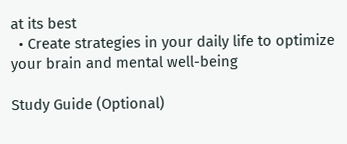at its best
  • Create strategies in your daily life to optimize your brain and mental well-being

Study Guide (Optional)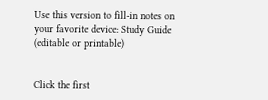Use this version to fill-in notes on your favorite device: Study Guide (editable or printable)


Click the first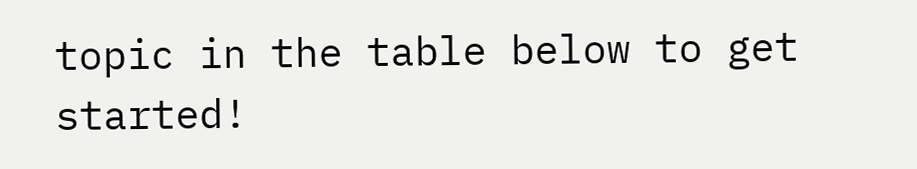topic in the table below to get started!